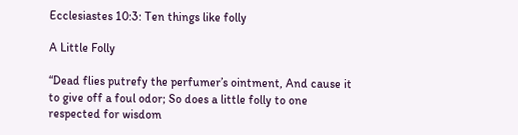Ecclesiastes 10:3: Ten things like folly

A Little Folly

“Dead flies putrefy the perfumer’s ointment, And cause it to give off a foul odor; So does a little folly to one respected for wisdom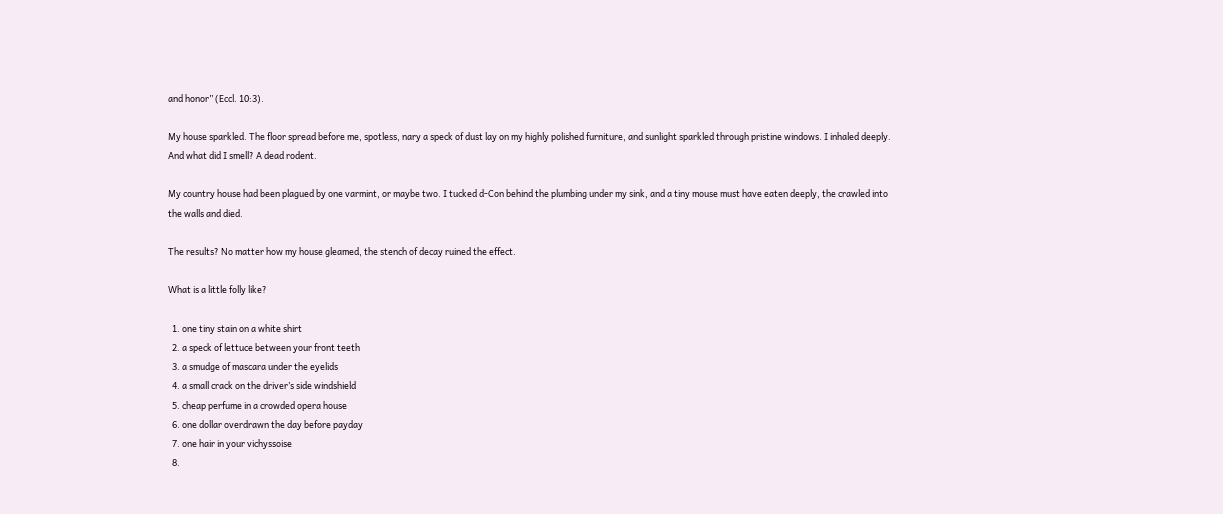and honor” (Eccl. 10:3).

My house sparkled. The floor spread before me, spotless, nary a speck of dust lay on my highly polished furniture, and sunlight sparkled through pristine windows. I inhaled deeply. And what did I smell? A dead rodent.

My country house had been plagued by one varmint, or maybe two. I tucked d-Con behind the plumbing under my sink, and a tiny mouse must have eaten deeply, the crawled into the walls and died.

The results? No matter how my house gleamed, the stench of decay ruined the effect.

What is a little folly like?

  1. one tiny stain on a white shirt
  2. a speck of lettuce between your front teeth
  3. a smudge of mascara under the eyelids
  4. a small crack on the driver’s side windshield
  5. cheap perfume in a crowded opera house
  6. one dollar overdrawn the day before payday
  7. one hair in your vichyssoise
  8.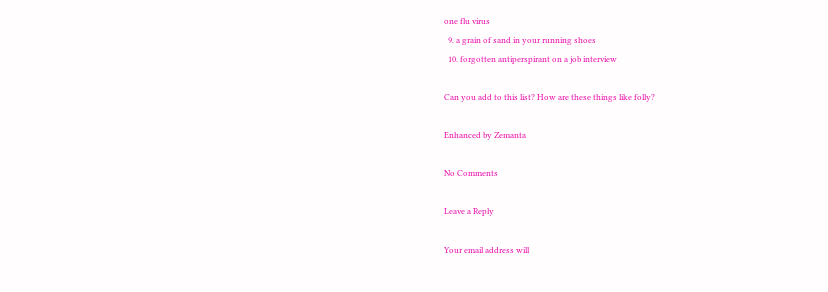one flu virus
  9. a grain of sand in your running shoes
  10. forgotten antiperspirant on a job interview

Can you add to this list? How are these things like folly?

Enhanced by Zemanta

No Comments

Leave a Reply

Your email address will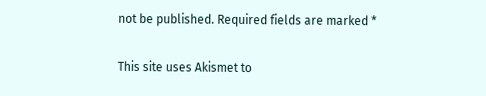not be published. Required fields are marked *

This site uses Akismet to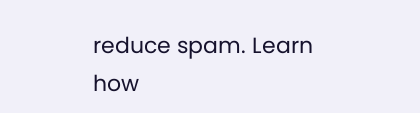reduce spam. Learn how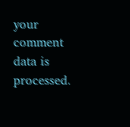your comment data is processed.